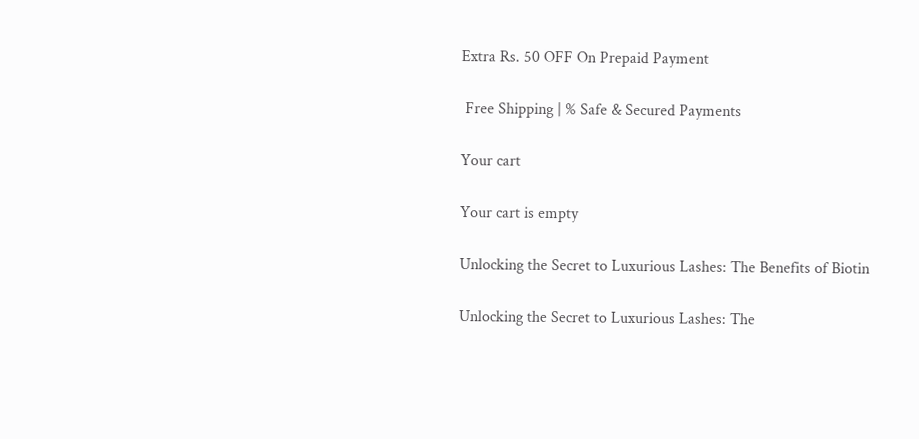Extra Rs. 50 OFF On Prepaid Payment

 Free Shipping | % Safe & Secured Payments

Your cart

Your cart is empty

Unlocking the Secret to Luxurious Lashes: The Benefits of Biotin

Unlocking the Secret to Luxurious Lashes: The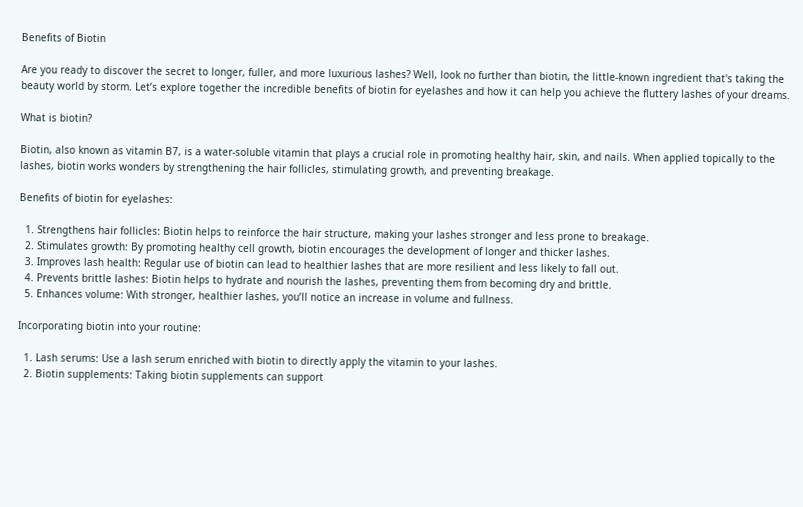Benefits of Biotin

Are you ready to discover the secret to longer, fuller, and more luxurious lashes? Well, look no further than biotin, the little-known ingredient that's taking the beauty world by storm. Let’s explore together the incredible benefits of biotin for eyelashes and how it can help you achieve the fluttery lashes of your dreams.

What is biotin?

Biotin, also known as vitamin B7, is a water-soluble vitamin that plays a crucial role in promoting healthy hair, skin, and nails. When applied topically to the lashes, biotin works wonders by strengthening the hair follicles, stimulating growth, and preventing breakage.

Benefits of biotin for eyelashes:

  1. Strengthens hair follicles: Biotin helps to reinforce the hair structure, making your lashes stronger and less prone to breakage.
  2. Stimulates growth: By promoting healthy cell growth, biotin encourages the development of longer and thicker lashes.
  3. Improves lash health: Regular use of biotin can lead to healthier lashes that are more resilient and less likely to fall out.
  4. Prevents brittle lashes: Biotin helps to hydrate and nourish the lashes, preventing them from becoming dry and brittle.
  5. Enhances volume: With stronger, healthier lashes, you’ll notice an increase in volume and fullness.

Incorporating biotin into your routine:

  1. Lash serums: Use a lash serum enriched with biotin to directly apply the vitamin to your lashes.
  2. Biotin supplements: Taking biotin supplements can support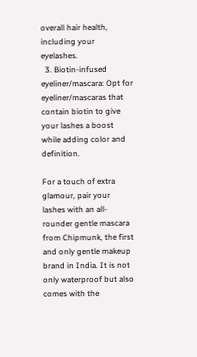overall hair health, including your eyelashes.
  3. Biotin-infused eyeliner/mascara: Opt for eyeliner/mascaras that contain biotin to give your lashes a boost while adding color and definition.

For a touch of extra glamour, pair your lashes with an all-rounder gentle mascara from Chipmunk, the first and only gentle makeup brand in India. It is not only waterproof but also comes with the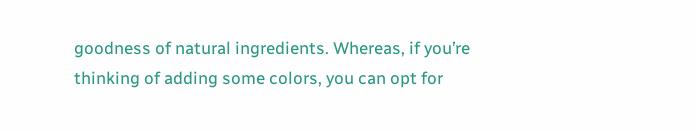goodness of natural ingredients. Whereas, if you’re thinking of adding some colors, you can opt for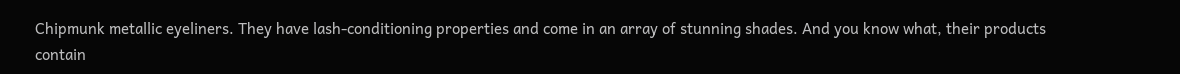Chipmunk metallic eyeliners. They have lash-conditioning properties and come in an array of stunning shades. And you know what, their products contain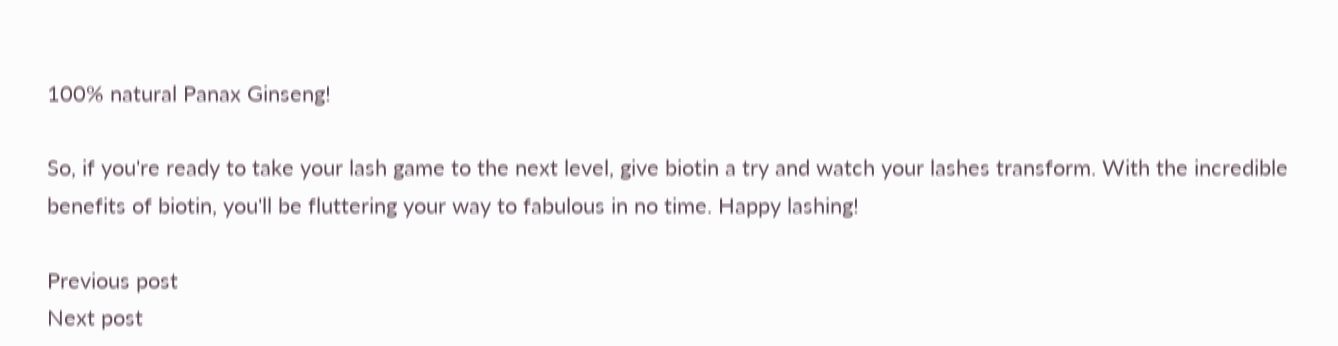100% natural Panax Ginseng!

So, if you're ready to take your lash game to the next level, give biotin a try and watch your lashes transform. With the incredible benefits of biotin, you'll be fluttering your way to fabulous in no time. Happy lashing!

Previous post
Next post